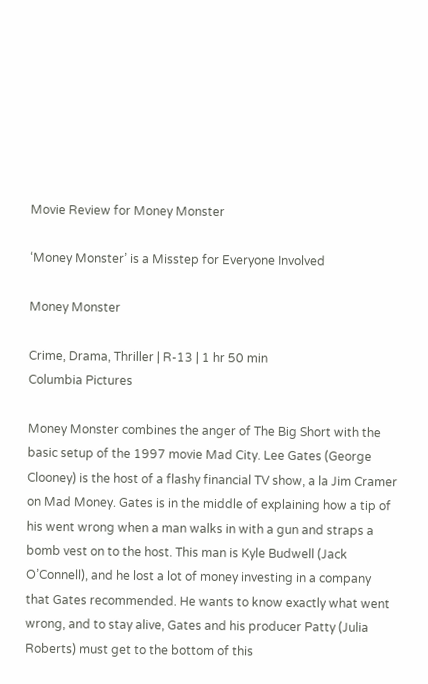Movie Review for Money Monster

‘Money Monster’ is a Misstep for Everyone Involved

Money Monster

Crime, Drama, Thriller | R-13 | 1 hr 50 min
Columbia Pictures

Money Monster combines the anger of The Big Short with the basic setup of the 1997 movie Mad City. Lee Gates (George Clooney) is the host of a flashy financial TV show, a la Jim Cramer on Mad Money. Gates is in the middle of explaining how a tip of his went wrong when a man walks in with a gun and straps a bomb vest on to the host. This man is Kyle Budwell (Jack O’Connell), and he lost a lot of money investing in a company that Gates recommended. He wants to know exactly what went wrong, and to stay alive, Gates and his producer Patty (Julia Roberts) must get to the bottom of this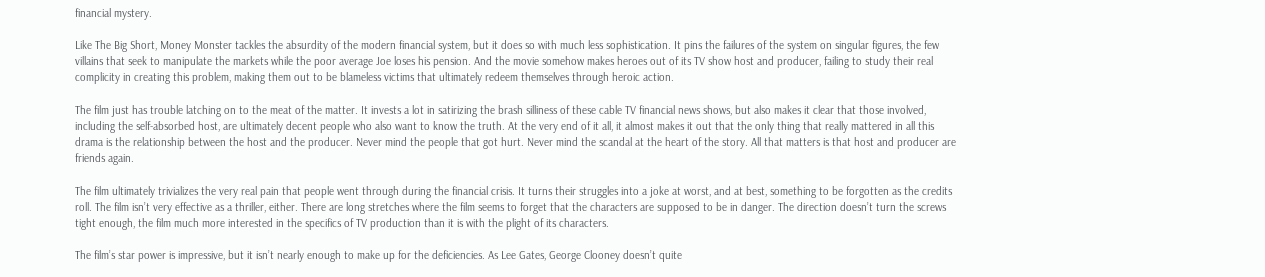financial mystery.

Like The Big Short, Money Monster tackles the absurdity of the modern financial system, but it does so with much less sophistication. It pins the failures of the system on singular figures, the few villains that seek to manipulate the markets while the poor average Joe loses his pension. And the movie somehow makes heroes out of its TV show host and producer, failing to study their real complicity in creating this problem, making them out to be blameless victims that ultimately redeem themselves through heroic action.

The film just has trouble latching on to the meat of the matter. It invests a lot in satirizing the brash silliness of these cable TV financial news shows, but also makes it clear that those involved, including the self-absorbed host, are ultimately decent people who also want to know the truth. At the very end of it all, it almost makes it out that the only thing that really mattered in all this drama is the relationship between the host and the producer. Never mind the people that got hurt. Never mind the scandal at the heart of the story. All that matters is that host and producer are friends again.

The film ultimately trivializes the very real pain that people went through during the financial crisis. It turns their struggles into a joke at worst, and at best, something to be forgotten as the credits roll. The film isn’t very effective as a thriller, either. There are long stretches where the film seems to forget that the characters are supposed to be in danger. The direction doesn’t turn the screws tight enough, the film much more interested in the specifics of TV production than it is with the plight of its characters.

The film’s star power is impressive, but it isn’t nearly enough to make up for the deficiencies. As Lee Gates, George Clooney doesn’t quite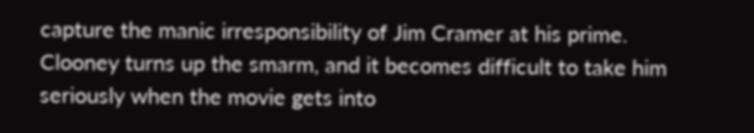capture the manic irresponsibility of Jim Cramer at his prime. Clooney turns up the smarm, and it becomes difficult to take him seriously when the movie gets into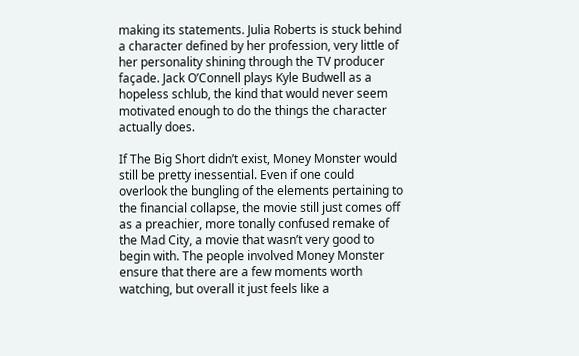making its statements. Julia Roberts is stuck behind a character defined by her profession, very little of her personality shining through the TV producer façade. Jack O’Connell plays Kyle Budwell as a hopeless schlub, the kind that would never seem motivated enough to do the things the character actually does.

If The Big Short didn’t exist, Money Monster would still be pretty inessential. Even if one could overlook the bungling of the elements pertaining to the financial collapse, the movie still just comes off as a preachier, more tonally confused remake of the Mad City, a movie that wasn’t very good to begin with. The people involved Money Monster ensure that there are a few moments worth watching, but overall it just feels like a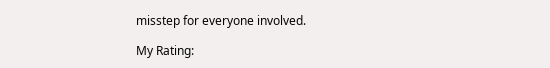misstep for everyone involved.

My Rating: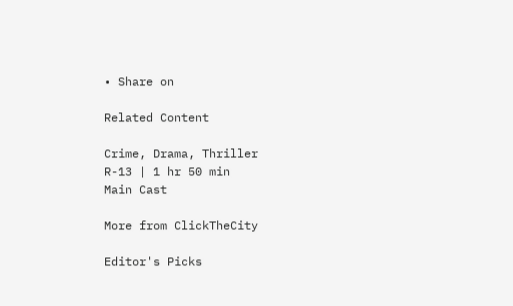• Share on

Related Content

Crime, Drama, Thriller
R-13 | 1 hr 50 min
Main Cast

More from ClickTheCity

Editor's Picks